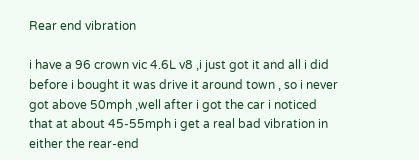Rear end vibration

i have a 96 crown vic 4.6L v8 ,i just got it and all i did before i bought it was drive it around town , so i never got above 50mph ,well after i got the car i noticed that at about 45-55mph i get a real bad vibration in either the rear-end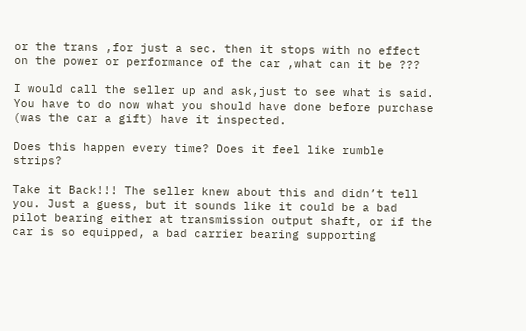or the trans ,for just a sec. then it stops with no effect on the power or performance of the car ,what can it be ???

I would call the seller up and ask,just to see what is said. You have to do now what you should have done before purchase (was the car a gift) have it inspected.

Does this happen every time? Does it feel like rumble strips?

Take it Back!!! The seller knew about this and didn’t tell you. Just a guess, but it sounds like it could be a bad pilot bearing either at transmission output shaft, or if the car is so equipped, a bad carrier bearing supporting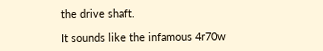the drive shaft.

It sounds like the infamous 4r70w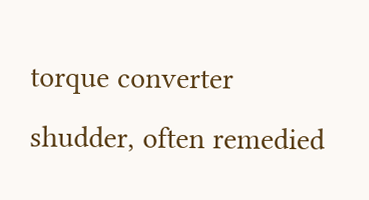torque converter shudder, often remedied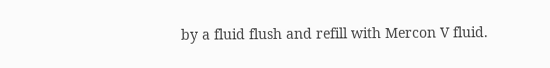by a fluid flush and refill with Mercon V fluid.